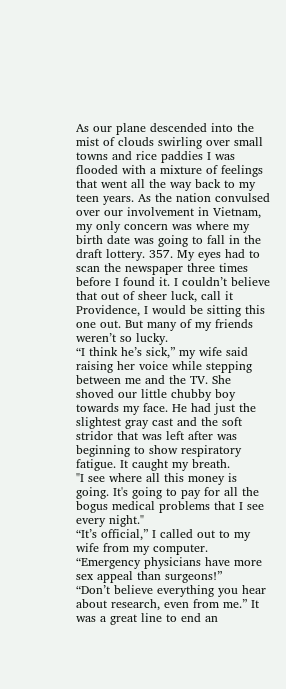As our plane descended into the mist of clouds swirling over small towns and rice paddies I was flooded with a mixture of feelings that went all the way back to my teen years. As the nation convulsed over our involvement in Vietnam, my only concern was where my birth date was going to fall in the draft lottery. 357. My eyes had to scan the newspaper three times before I found it. I couldn’t believe that out of sheer luck, call it Providence, I would be sitting this one out. But many of my friends weren’t so lucky.
“I think he’s sick,” my wife said raising her voice while stepping between me and the TV. She shoved our little chubby boy towards my face. He had just the slightest gray cast and the soft stridor that was left after was beginning to show respiratory fatigue. It caught my breath.
"I see where all this money is going. It's going to pay for all the bogus medical problems that I see every night."
“It’s official,” I called out to my wife from my computer. “Emergency physicians have more sex appeal than surgeons!”
“Don’t believe everything you hear about research, even from me.” It was a great line to end an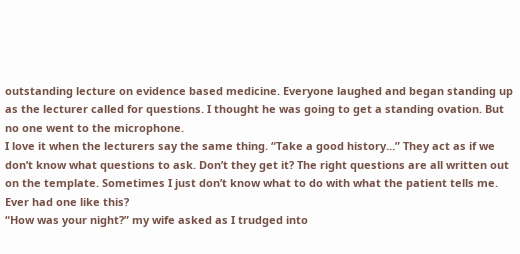outstanding lecture on evidence based medicine. Everyone laughed and began standing up as the lecturer called for questions. I thought he was going to get a standing ovation. But no one went to the microphone.
I love it when the lecturers say the same thing. “Take a good history…” They act as if we don’t know what questions to ask. Don’t they get it? The right questions are all written out on the template. Sometimes I just don’t know what to do with what the patient tells me. Ever had one like this?
“How was your night?” my wife asked as I trudged into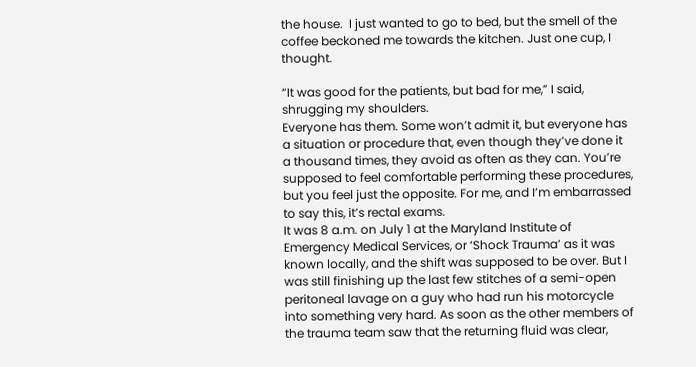the house.  I just wanted to go to bed, but the smell of the coffee beckoned me towards the kitchen. Just one cup, I thought.

“It was good for the patients, but bad for me,” I said, shrugging my shoulders.
Everyone has them. Some won’t admit it, but everyone has a situation or procedure that, even though they’ve done it a thousand times, they avoid as often as they can. You’re supposed to feel comfortable performing these procedures, but you feel just the opposite. For me, and I’m embarrassed to say this, it’s rectal exams.
It was 8 a.m. on July 1 at the Maryland Institute of Emergency Medical Services, or ‘Shock Trauma’ as it was known locally, and the shift was supposed to be over. But I was still finishing up the last few stitches of a semi-open peritoneal lavage on a guy who had run his motorcycle into something very hard. As soon as the other members of the trauma team saw that the returning fluid was clear,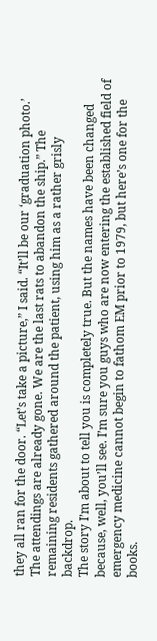they all ran for the door. “Let’s take a picture,” I said. “It’ll be our ‘graduation photo.’ The attendings are already gone. We are the last rats to abandon the ship.” The remaining residents gathered around the patient, using him as a rather grisly backdrop.
The story I’m about to tell you is completely true. But the names have been changed because, well, you’ll see. I’m sure you guys who are now entering the established field of emergency medicine cannot begin to fathom EM prior to 1979, but here’s one for the books.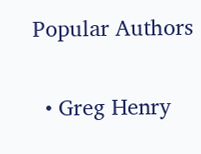Popular Authors

  • Greg Henry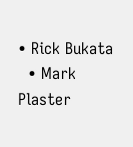• Rick Bukata
  • Mark Plaster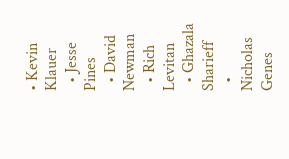• Kevin Klauer
  • Jesse Pines
  • David Newman
  • Rich Levitan
  • Ghazala Sharieff
  • Nicholas Genes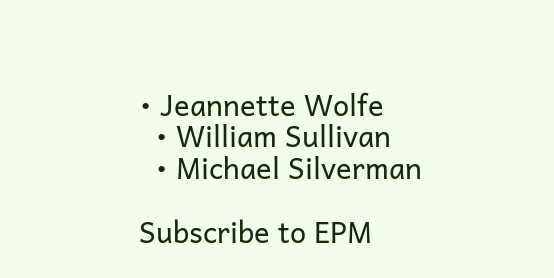• Jeannette Wolfe
  • William Sullivan
  • Michael Silverman

Subscribe to EPM